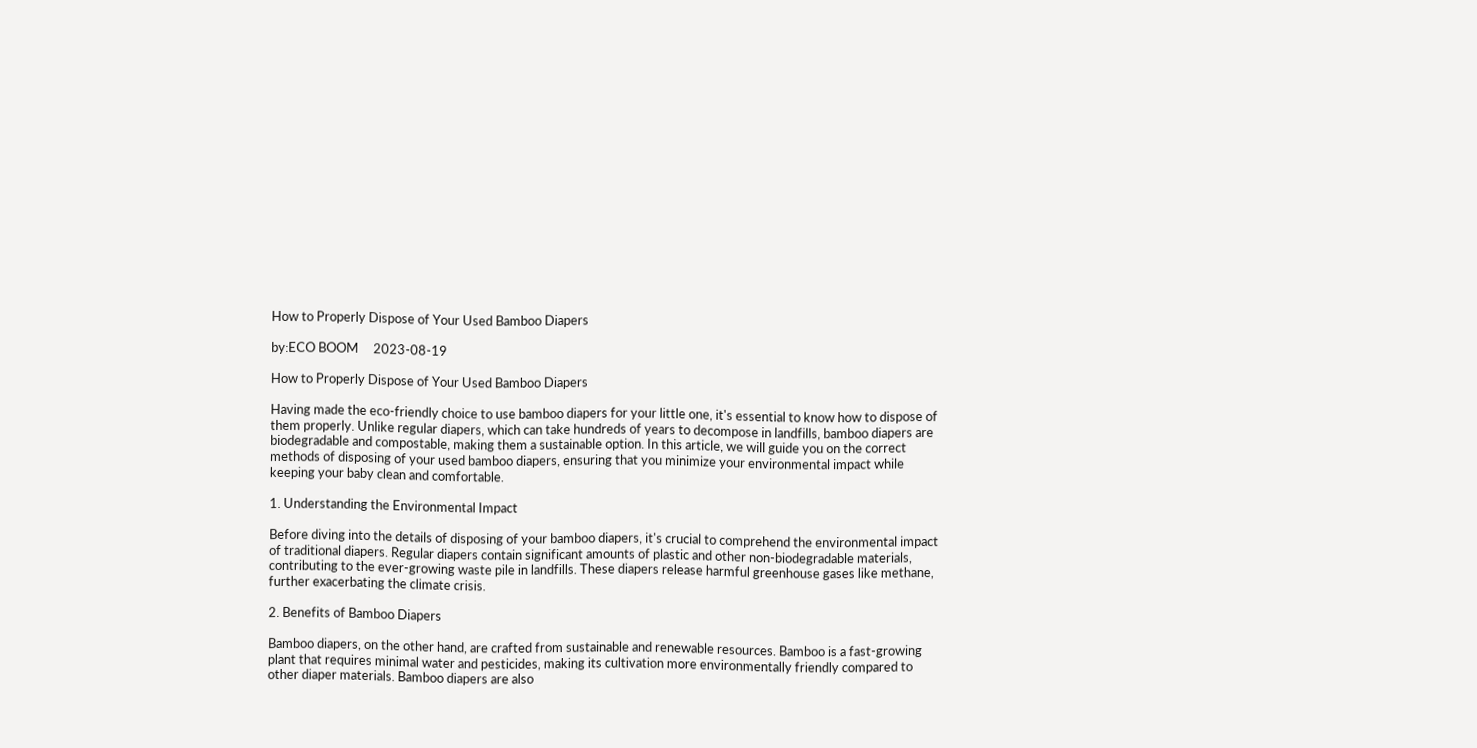How to Properly Dispose of Your Used Bamboo Diapers

by:ECO BOOM     2023-08-19

How to Properly Dispose of Your Used Bamboo Diapers

Having made the eco-friendly choice to use bamboo diapers for your little one, it's essential to know how to dispose of them properly. Unlike regular diapers, which can take hundreds of years to decompose in landfills, bamboo diapers are biodegradable and compostable, making them a sustainable option. In this article, we will guide you on the correct methods of disposing of your used bamboo diapers, ensuring that you minimize your environmental impact while keeping your baby clean and comfortable.

1. Understanding the Environmental Impact

Before diving into the details of disposing of your bamboo diapers, it's crucial to comprehend the environmental impact of traditional diapers. Regular diapers contain significant amounts of plastic and other non-biodegradable materials, contributing to the ever-growing waste pile in landfills. These diapers release harmful greenhouse gases like methane, further exacerbating the climate crisis.

2. Benefits of Bamboo Diapers

Bamboo diapers, on the other hand, are crafted from sustainable and renewable resources. Bamboo is a fast-growing plant that requires minimal water and pesticides, making its cultivation more environmentally friendly compared to other diaper materials. Bamboo diapers are also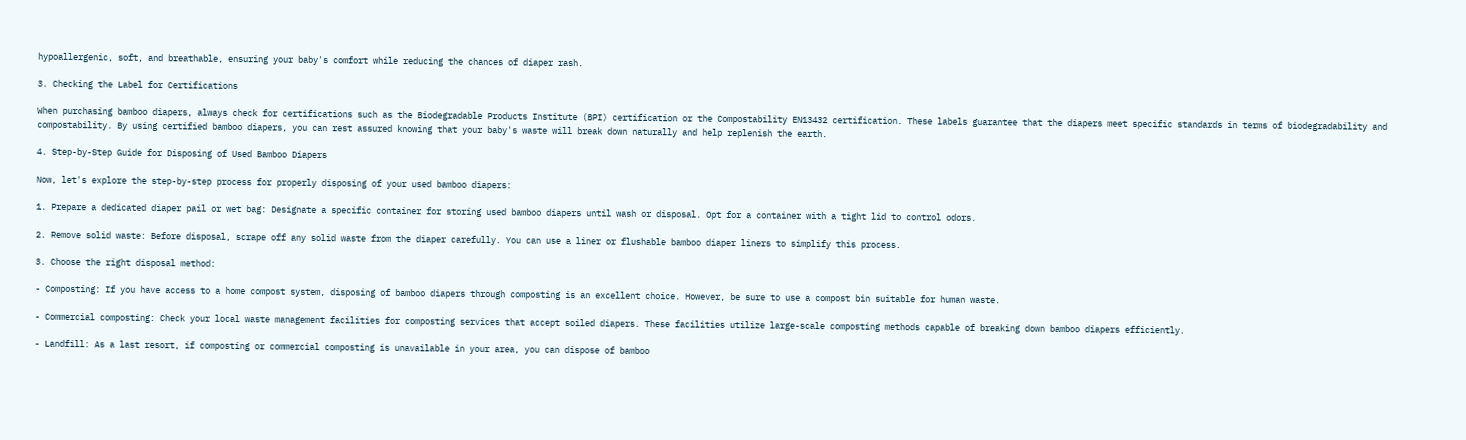hypoallergenic, soft, and breathable, ensuring your baby's comfort while reducing the chances of diaper rash.

3. Checking the Label for Certifications

When purchasing bamboo diapers, always check for certifications such as the Biodegradable Products Institute (BPI) certification or the Compostability EN13432 certification. These labels guarantee that the diapers meet specific standards in terms of biodegradability and compostability. By using certified bamboo diapers, you can rest assured knowing that your baby's waste will break down naturally and help replenish the earth.

4. Step-by-Step Guide for Disposing of Used Bamboo Diapers

Now, let's explore the step-by-step process for properly disposing of your used bamboo diapers:

1. Prepare a dedicated diaper pail or wet bag: Designate a specific container for storing used bamboo diapers until wash or disposal. Opt for a container with a tight lid to control odors.

2. Remove solid waste: Before disposal, scrape off any solid waste from the diaper carefully. You can use a liner or flushable bamboo diaper liners to simplify this process.

3. Choose the right disposal method:

- Composting: If you have access to a home compost system, disposing of bamboo diapers through composting is an excellent choice. However, be sure to use a compost bin suitable for human waste.

- Commercial composting: Check your local waste management facilities for composting services that accept soiled diapers. These facilities utilize large-scale composting methods capable of breaking down bamboo diapers efficiently.

- Landfill: As a last resort, if composting or commercial composting is unavailable in your area, you can dispose of bamboo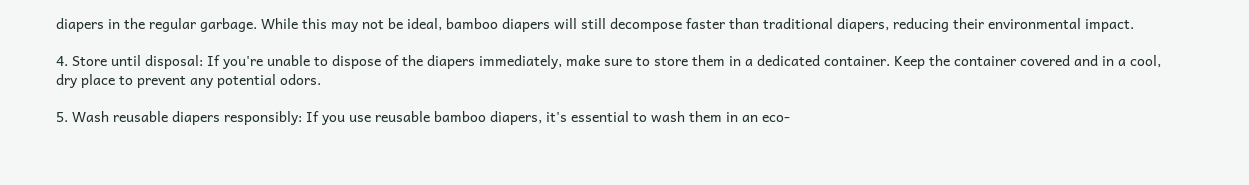diapers in the regular garbage. While this may not be ideal, bamboo diapers will still decompose faster than traditional diapers, reducing their environmental impact.

4. Store until disposal: If you're unable to dispose of the diapers immediately, make sure to store them in a dedicated container. Keep the container covered and in a cool, dry place to prevent any potential odors.

5. Wash reusable diapers responsibly: If you use reusable bamboo diapers, it's essential to wash them in an eco-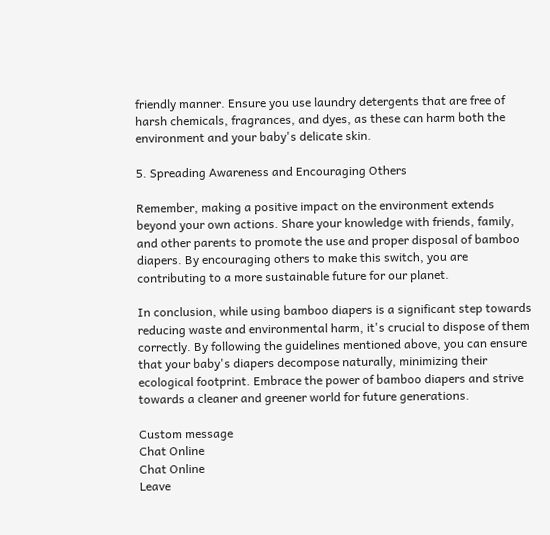friendly manner. Ensure you use laundry detergents that are free of harsh chemicals, fragrances, and dyes, as these can harm both the environment and your baby's delicate skin.

5. Spreading Awareness and Encouraging Others

Remember, making a positive impact on the environment extends beyond your own actions. Share your knowledge with friends, family, and other parents to promote the use and proper disposal of bamboo diapers. By encouraging others to make this switch, you are contributing to a more sustainable future for our planet.

In conclusion, while using bamboo diapers is a significant step towards reducing waste and environmental harm, it's crucial to dispose of them correctly. By following the guidelines mentioned above, you can ensure that your baby's diapers decompose naturally, minimizing their ecological footprint. Embrace the power of bamboo diapers and strive towards a cleaner and greener world for future generations.

Custom message
Chat Online
Chat Online
Leave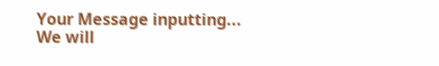Your Message inputting...
We will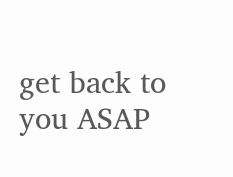get back to you ASAP